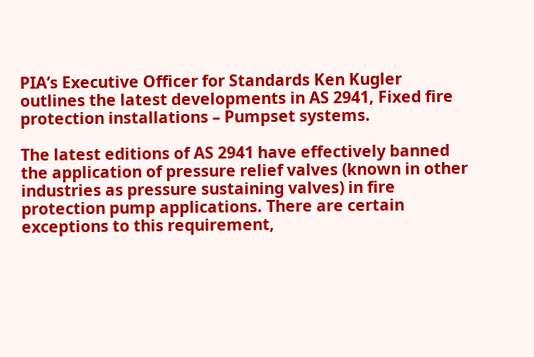PIA’s Executive Officer for Standards Ken Kugler outlines the latest developments in AS 2941, Fixed fire protection installations – Pumpset systems.

The latest editions of AS 2941 have effectively banned the application of pressure relief valves (known in other industries as pressure sustaining valves) in fire protection pump applications. There are certain exceptions to this requirement,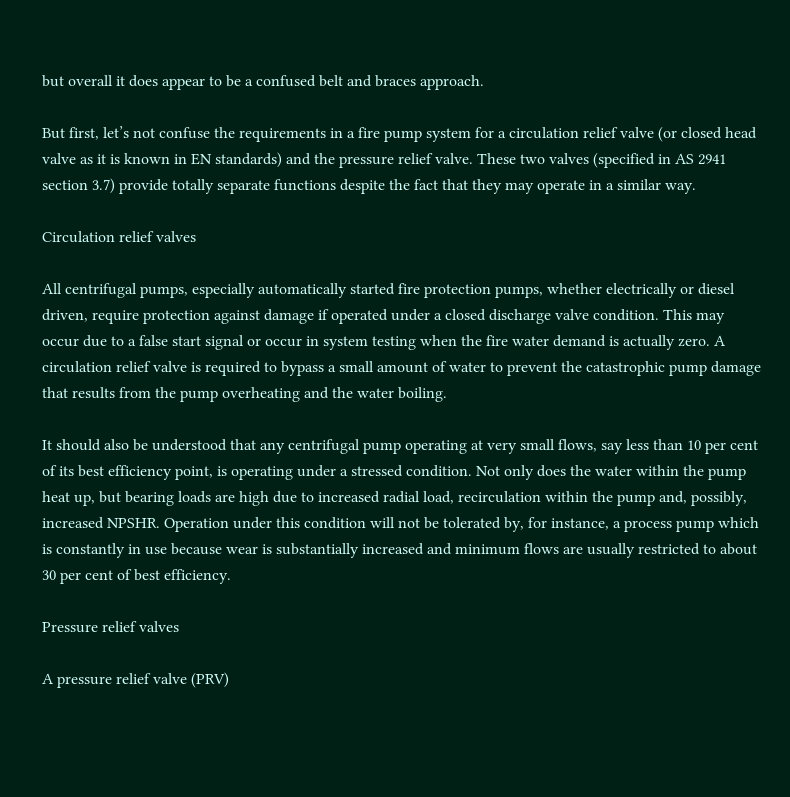but overall it does appear to be a confused belt and braces approach.

But first, let’s not confuse the requirements in a fire pump system for a circulation relief valve (or closed head valve as it is known in EN standards) and the pressure relief valve. These two valves (specified in AS 2941 section 3.7) provide totally separate functions despite the fact that they may operate in a similar way.

Circulation relief valves

All centrifugal pumps, especially automatically started fire protection pumps, whether electrically or diesel driven, require protection against damage if operated under a closed discharge valve condition. This may occur due to a false start signal or occur in system testing when the fire water demand is actually zero. A circulation relief valve is required to bypass a small amount of water to prevent the catastrophic pump damage that results from the pump overheating and the water boiling.

It should also be understood that any centrifugal pump operating at very small flows, say less than 10 per cent of its best efficiency point, is operating under a stressed condition. Not only does the water within the pump heat up, but bearing loads are high due to increased radial load, recirculation within the pump and, possibly, increased NPSHR. Operation under this condition will not be tolerated by, for instance, a process pump which is constantly in use because wear is substantially increased and minimum flows are usually restricted to about 30 per cent of best efficiency.

Pressure relief valves

A pressure relief valve (PRV)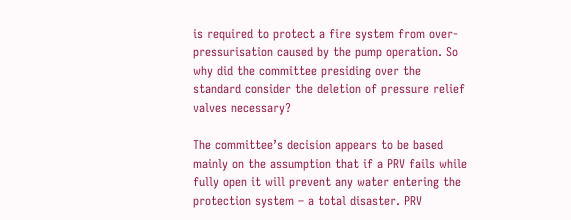is required to protect a fire system from over-pressurisation caused by the pump operation. So why did the committee presiding over the standard consider the deletion of pressure relief valves necessary?

The committee’s decision appears to be based mainly on the assumption that if a PRV fails while fully open it will prevent any water entering the protection system – a total disaster. PRV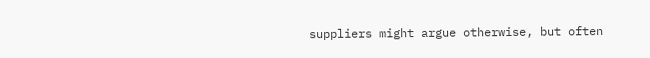suppliers might argue otherwise, but often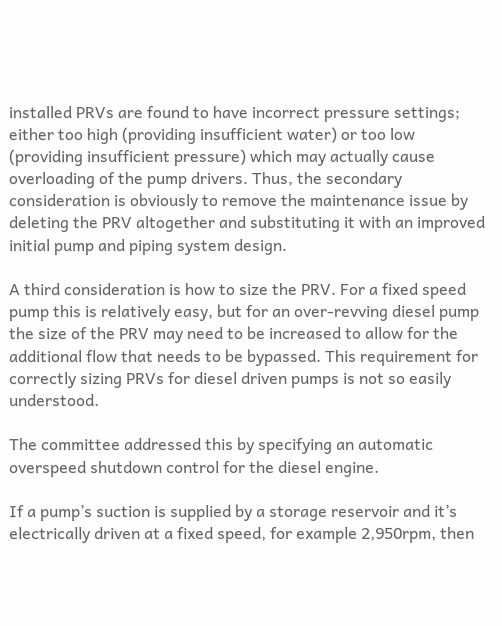installed PRVs are found to have incorrect pressure settings; either too high (providing insufficient water) or too low (providing insufficient pressure) which may actually cause overloading of the pump drivers. Thus, the secondary consideration is obviously to remove the maintenance issue by deleting the PRV altogether and substituting it with an improved initial pump and piping system design.

A third consideration is how to size the PRV. For a fixed speed pump this is relatively easy, but for an over-revving diesel pump the size of the PRV may need to be increased to allow for the additional flow that needs to be bypassed. This requirement for correctly sizing PRVs for diesel driven pumps is not so easily understood.

The committee addressed this by specifying an automatic overspeed shutdown control for the diesel engine.

If a pump’s suction is supplied by a storage reservoir and it’s electrically driven at a fixed speed, for example 2,950rpm, then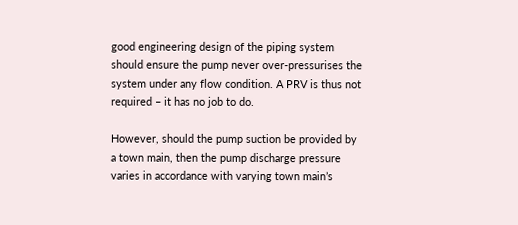good engineering design of the piping system should ensure the pump never over-pressurises the system under any flow condition. A PRV is thus not required – it has no job to do.

However, should the pump suction be provided by a town main, then the pump discharge pressure varies in accordance with varying town main’s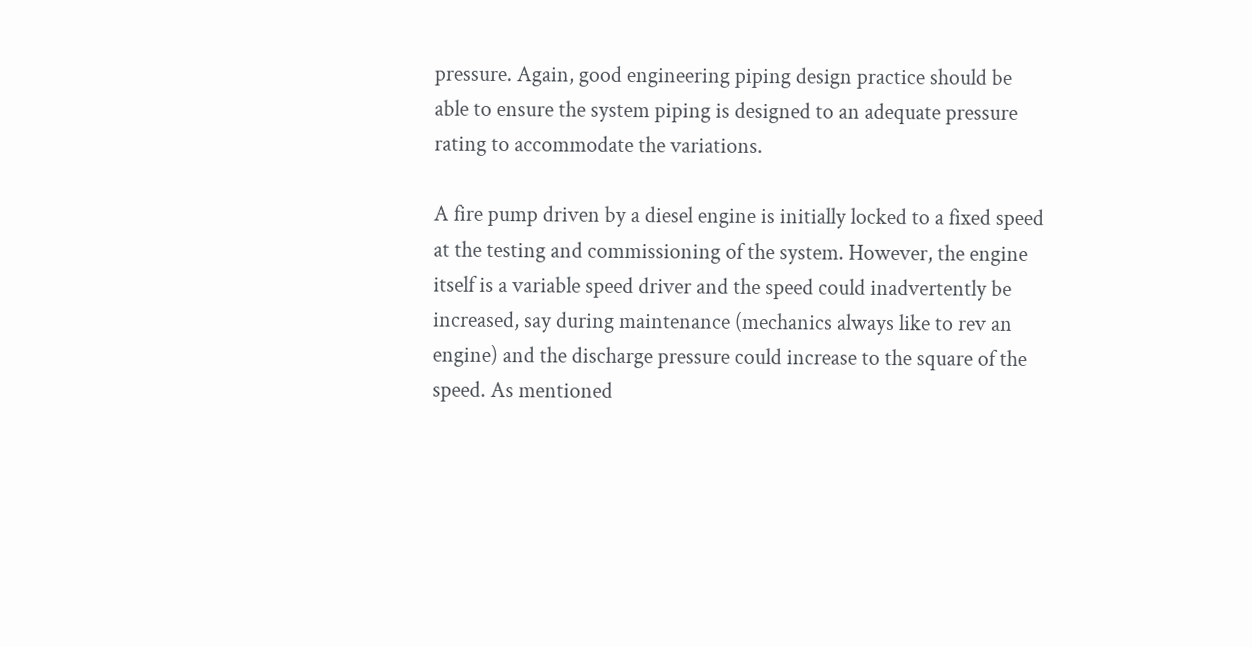pressure. Again, good engineering piping design practice should be able to ensure the system piping is designed to an adequate pressure rating to accommodate the variations.

A fire pump driven by a diesel engine is initially locked to a fixed speed at the testing and commissioning of the system. However, the engine itself is a variable speed driver and the speed could inadvertently be increased, say during maintenance (mechanics always like to rev an engine) and the discharge pressure could increase to the square of the speed. As mentioned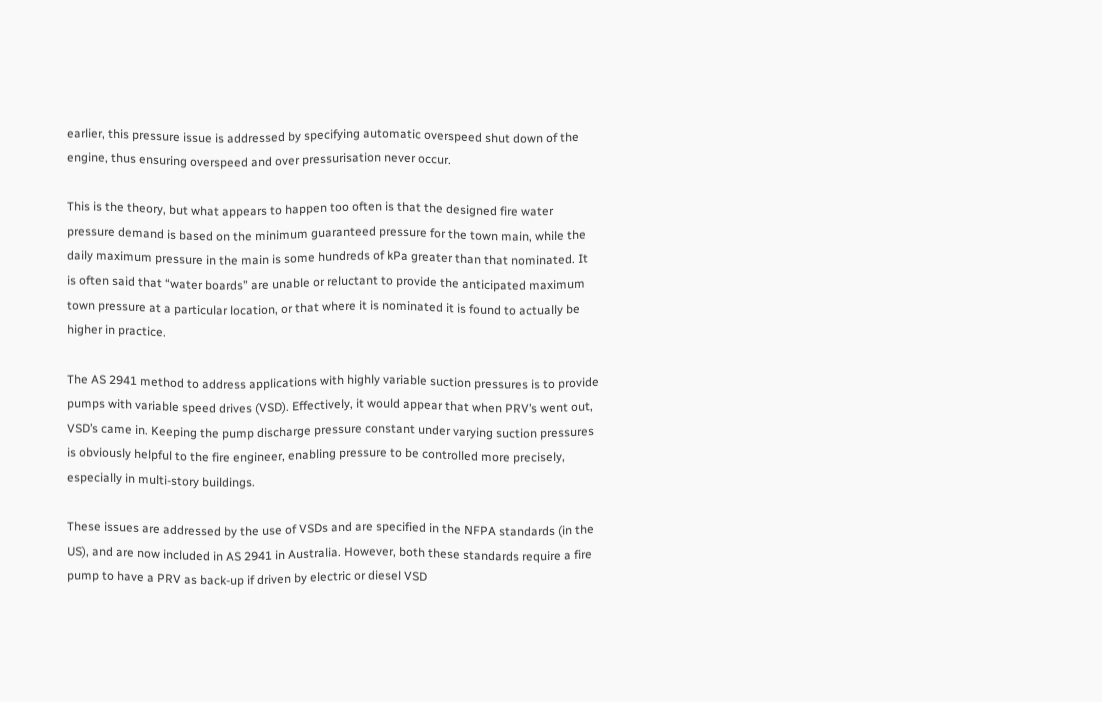earlier, this pressure issue is addressed by specifying automatic overspeed shut down of the engine, thus ensuring overspeed and over pressurisation never occur.

This is the theory, but what appears to happen too often is that the designed fire water pressure demand is based on the minimum guaranteed pressure for the town main, while the daily maximum pressure in the main is some hundreds of kPa greater than that nominated. It is often said that “water boards” are unable or reluctant to provide the anticipated maximum town pressure at a particular location, or that where it is nominated it is found to actually be higher in practice.

The AS 2941 method to address applications with highly variable suction pressures is to provide pumps with variable speed drives (VSD). Effectively, it would appear that when PRV’s went out, VSD’s came in. Keeping the pump discharge pressure constant under varying suction pressures is obviously helpful to the fire engineer, enabling pressure to be controlled more precisely, especially in multi-story buildings.

These issues are addressed by the use of VSDs and are specified in the NFPA standards (in the US), and are now included in AS 2941 in Australia. However, both these standards require a fire pump to have a PRV as back-up if driven by electric or diesel VSD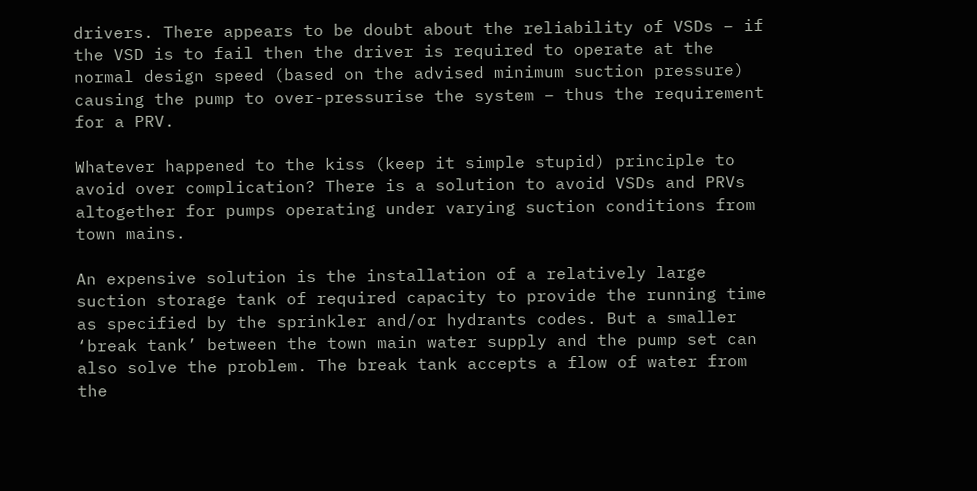drivers. There appears to be doubt about the reliability of VSDs – if the VSD is to fail then the driver is required to operate at the normal design speed (based on the advised minimum suction pressure) causing the pump to over-pressurise the system – thus the requirement for a PRV.

Whatever happened to the kiss (keep it simple stupid) principle to avoid over complication? There is a solution to avoid VSDs and PRVs altogether for pumps operating under varying suction conditions from town mains.

An expensive solution is the installation of a relatively large suction storage tank of required capacity to provide the running time as specified by the sprinkler and/or hydrants codes. But a smaller ‘break tank’ between the town main water supply and the pump set can also solve the problem. The break tank accepts a flow of water from the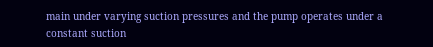main under varying suction pressures and the pump operates under a constant suction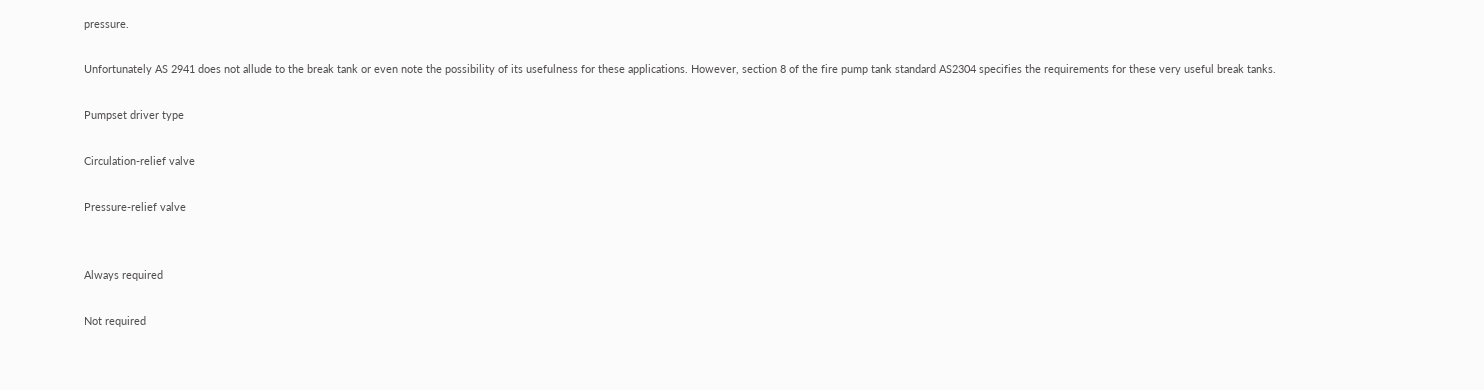pressure.

Unfortunately AS 2941 does not allude to the break tank or even note the possibility of its usefulness for these applications. However, section 8 of the fire pump tank standard AS2304 specifies the requirements for these very useful break tanks.

Pumpset driver type

Circulation-relief valve

Pressure-relief valve


Always required

Not required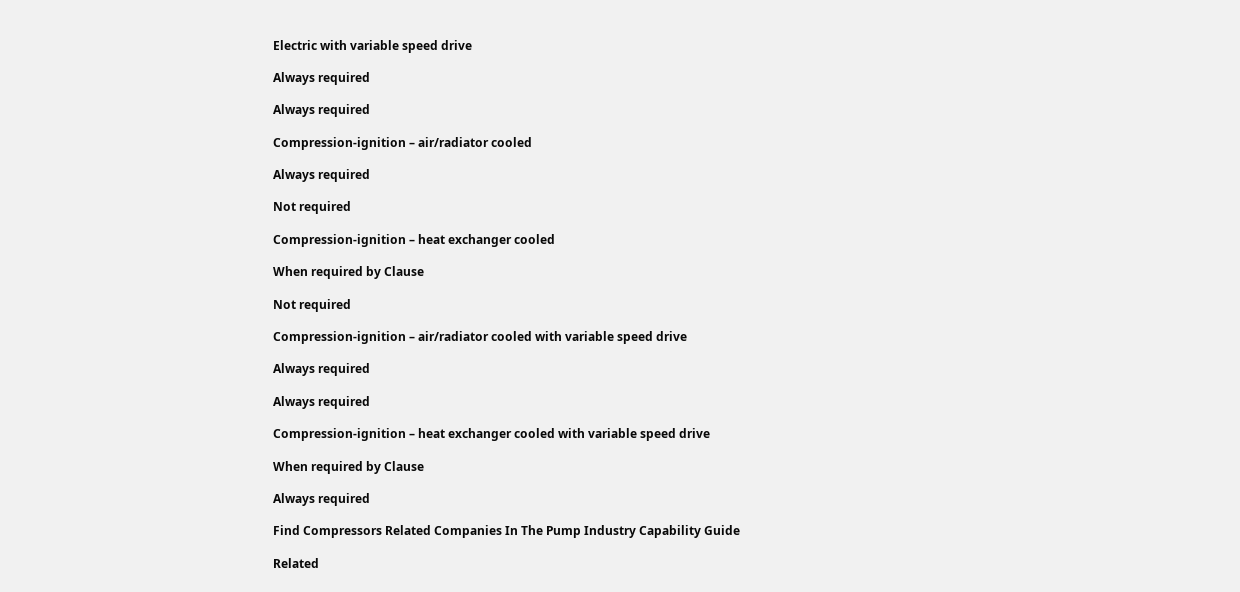Electric with variable speed drive

Always required

Always required

Compression-ignition – air/radiator cooled

Always required

Not required

Compression-ignition – heat exchanger cooled

When required by Clause

Not required

Compression-ignition – air/radiator cooled with variable speed drive

Always required

Always required

Compression-ignition – heat exchanger cooled with variable speed drive

When required by Clause

Always required

Find Compressors Related Companies In The Pump Industry Capability Guide

Related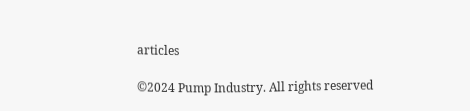articles

©2024 Pump Industry. All rights reserved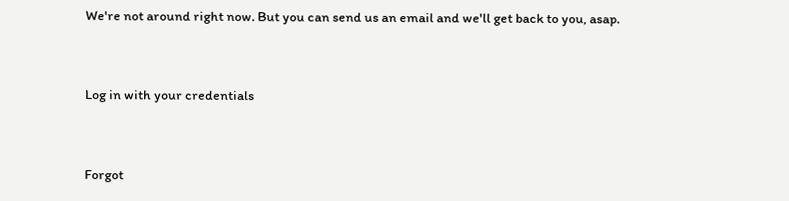We're not around right now. But you can send us an email and we'll get back to you, asap.


Log in with your credentials


Forgot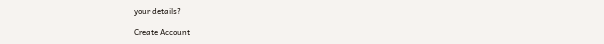your details?

Create Account